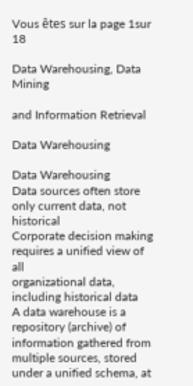Vous êtes sur la page 1sur 18

Data Warehousing, Data Mining

and Information Retrieval

Data Warehousing

Data Warehousing
Data sources often store only current data, not historical
Corporate decision making requires a unified view of all
organizational data, including historical data
A data warehouse is a repository (archive) of
information gathered from multiple sources, stored
under a unified schema, at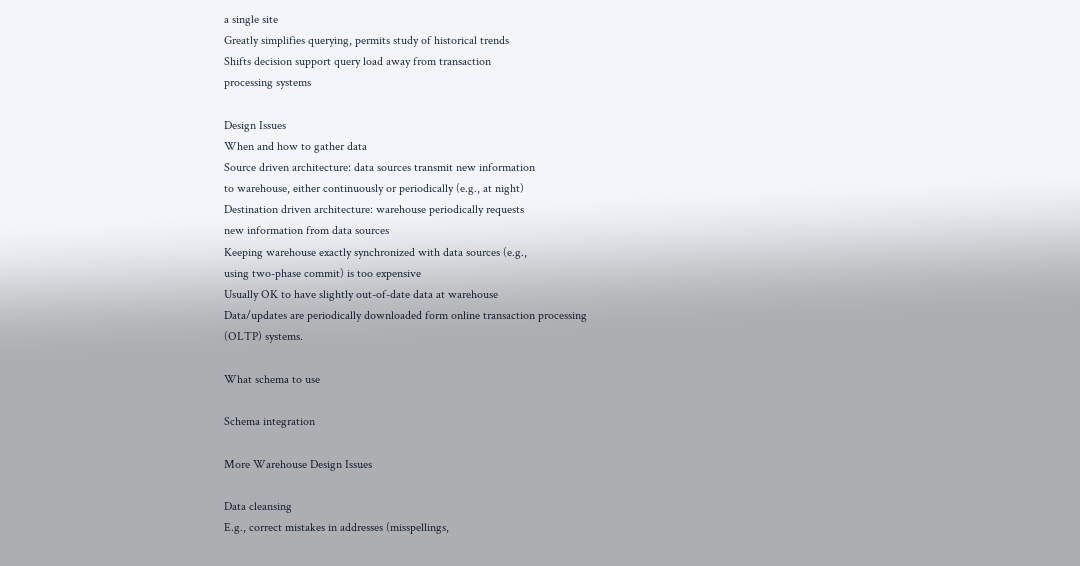a single site
Greatly simplifies querying, permits study of historical trends
Shifts decision support query load away from transaction
processing systems

Design Issues
When and how to gather data
Source driven architecture: data sources transmit new information
to warehouse, either continuously or periodically (e.g., at night)
Destination driven architecture: warehouse periodically requests
new information from data sources
Keeping warehouse exactly synchronized with data sources (e.g.,
using two-phase commit) is too expensive
Usually OK to have slightly out-of-date data at warehouse
Data/updates are periodically downloaded form online transaction processing
(OLTP) systems.

What schema to use

Schema integration

More Warehouse Design Issues

Data cleansing
E.g., correct mistakes in addresses (misspellings,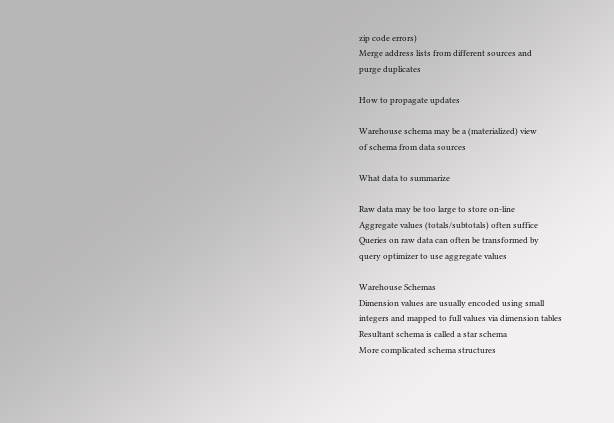zip code errors)
Merge address lists from different sources and
purge duplicates

How to propagate updates

Warehouse schema may be a (materialized) view
of schema from data sources

What data to summarize

Raw data may be too large to store on-line
Aggregate values (totals/subtotals) often suffice
Queries on raw data can often be transformed by
query optimizer to use aggregate values

Warehouse Schemas
Dimension values are usually encoded using small
integers and mapped to full values via dimension tables
Resultant schema is called a star schema
More complicated schema structures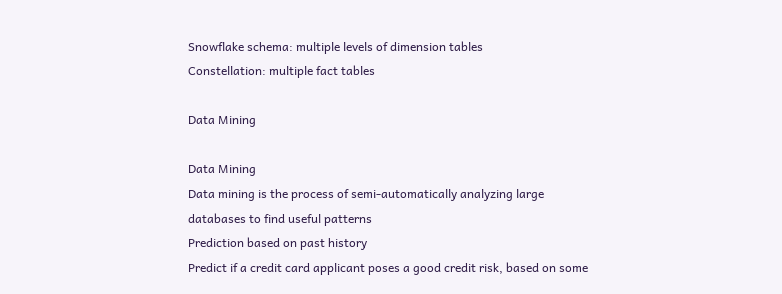Snowflake schema: multiple levels of dimension tables
Constellation: multiple fact tables

Data Mining

Data Mining
Data mining is the process of semi-automatically analyzing large
databases to find useful patterns
Prediction based on past history
Predict if a credit card applicant poses a good credit risk, based on some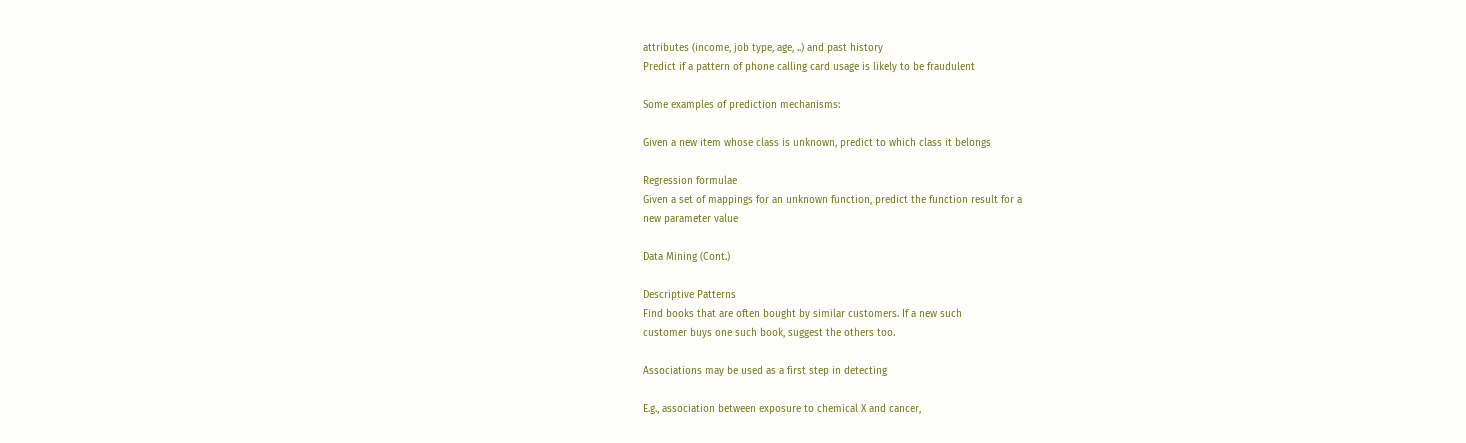attributes (income, job type, age, ..) and past history
Predict if a pattern of phone calling card usage is likely to be fraudulent

Some examples of prediction mechanisms:

Given a new item whose class is unknown, predict to which class it belongs

Regression formulae
Given a set of mappings for an unknown function, predict the function result for a
new parameter value

Data Mining (Cont.)

Descriptive Patterns
Find books that are often bought by similar customers. If a new such
customer buys one such book, suggest the others too.

Associations may be used as a first step in detecting

E.g., association between exposure to chemical X and cancer,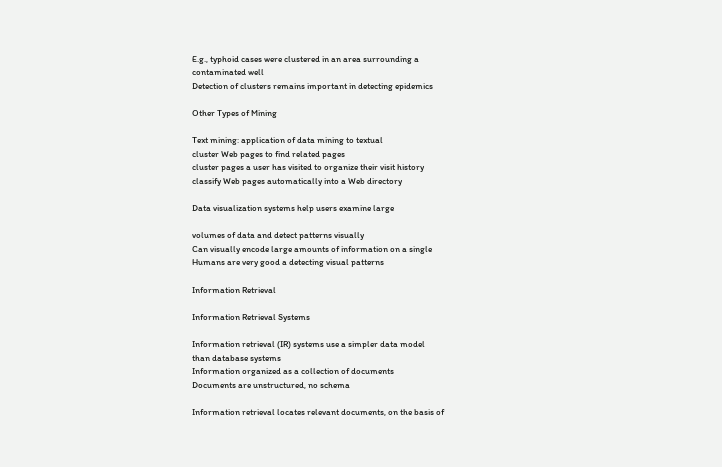E.g., typhoid cases were clustered in an area surrounding a
contaminated well
Detection of clusters remains important in detecting epidemics

Other Types of Mining

Text mining: application of data mining to textual
cluster Web pages to find related pages
cluster pages a user has visited to organize their visit history
classify Web pages automatically into a Web directory

Data visualization systems help users examine large

volumes of data and detect patterns visually
Can visually encode large amounts of information on a single
Humans are very good a detecting visual patterns

Information Retrieval

Information Retrieval Systems

Information retrieval (IR) systems use a simpler data model
than database systems
Information organized as a collection of documents
Documents are unstructured, no schema

Information retrieval locates relevant documents, on the basis of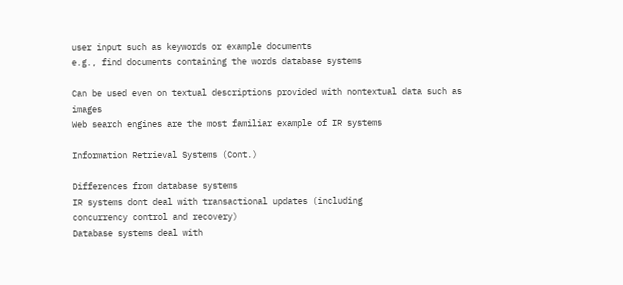user input such as keywords or example documents
e.g., find documents containing the words database systems

Can be used even on textual descriptions provided with nontextual data such as images
Web search engines are the most familiar example of IR systems

Information Retrieval Systems (Cont.)

Differences from database systems
IR systems dont deal with transactional updates (including
concurrency control and recovery)
Database systems deal with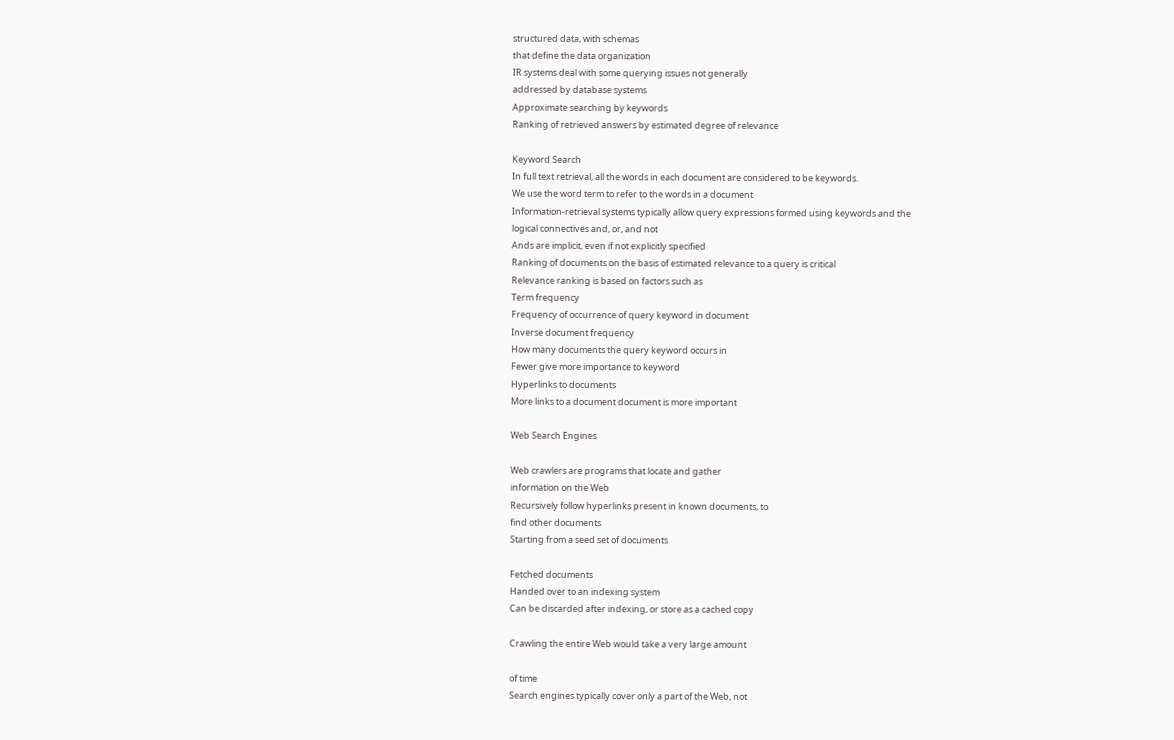structured data, with schemas
that define the data organization
IR systems deal with some querying issues not generally
addressed by database systems
Approximate searching by keywords
Ranking of retrieved answers by estimated degree of relevance

Keyword Search
In full text retrieval, all the words in each document are considered to be keywords.
We use the word term to refer to the words in a document
Information-retrieval systems typically allow query expressions formed using keywords and the
logical connectives and, or, and not
Ands are implicit, even if not explicitly specified
Ranking of documents on the basis of estimated relevance to a query is critical
Relevance ranking is based on factors such as
Term frequency
Frequency of occurrence of query keyword in document
Inverse document frequency
How many documents the query keyword occurs in
Fewer give more importance to keyword
Hyperlinks to documents
More links to a document document is more important

Web Search Engines

Web crawlers are programs that locate and gather
information on the Web
Recursively follow hyperlinks present in known documents, to
find other documents
Starting from a seed set of documents

Fetched documents
Handed over to an indexing system
Can be discarded after indexing, or store as a cached copy

Crawling the entire Web would take a very large amount

of time
Search engines typically cover only a part of the Web, not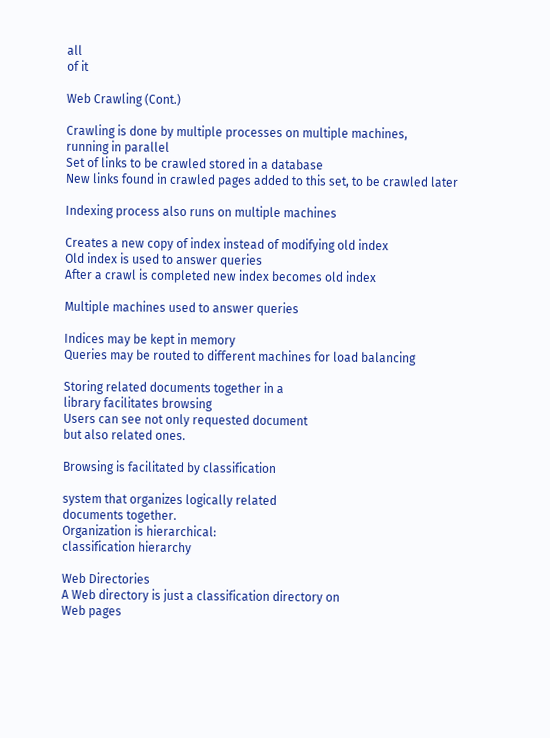all
of it

Web Crawling (Cont.)

Crawling is done by multiple processes on multiple machines,
running in parallel
Set of links to be crawled stored in a database
New links found in crawled pages added to this set, to be crawled later

Indexing process also runs on multiple machines

Creates a new copy of index instead of modifying old index
Old index is used to answer queries
After a crawl is completed new index becomes old index

Multiple machines used to answer queries

Indices may be kept in memory
Queries may be routed to different machines for load balancing

Storing related documents together in a
library facilitates browsing
Users can see not only requested document
but also related ones.

Browsing is facilitated by classification

system that organizes logically related
documents together.
Organization is hierarchical:
classification hierarchy

Web Directories
A Web directory is just a classification directory on
Web pages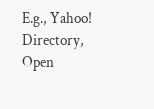E.g., Yahoo! Directory, Open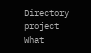Directory project
What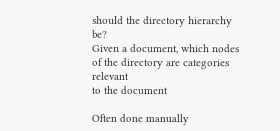should the directory hierarchy be?
Given a document, which nodes of the directory are categories relevant
to the document

Often done manually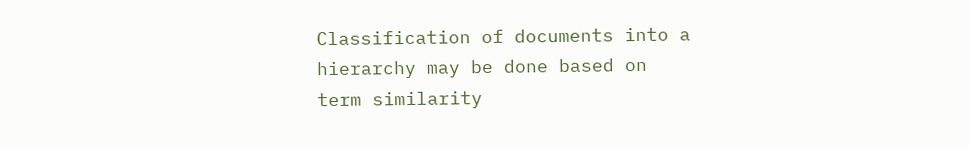Classification of documents into a hierarchy may be done based on
term similarity